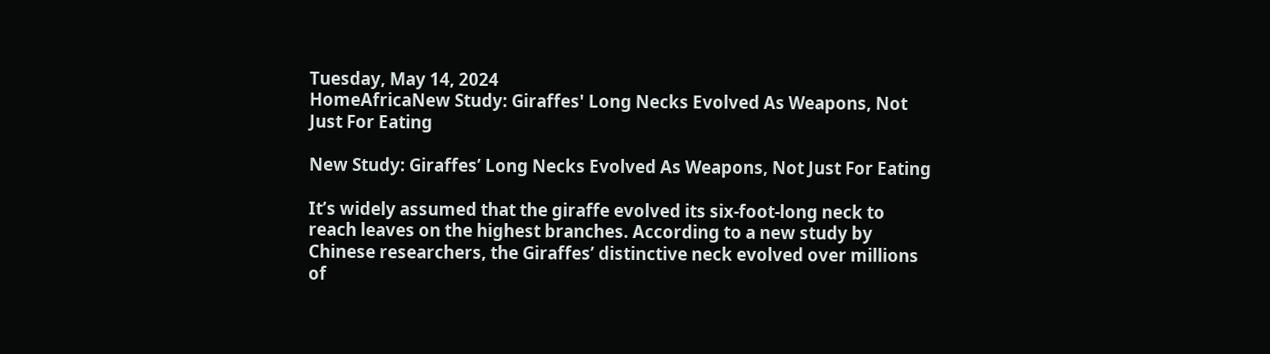Tuesday, May 14, 2024
HomeAfricaNew Study: Giraffes' Long Necks Evolved As Weapons, Not Just For Eating

New Study: Giraffes’ Long Necks Evolved As Weapons, Not Just For Eating

It’s widely assumed that the giraffe evolved its six-foot-long neck to reach leaves on the highest branches. According to a new study by Chinese researchers, the Giraffes’ distinctive neck evolved over millions of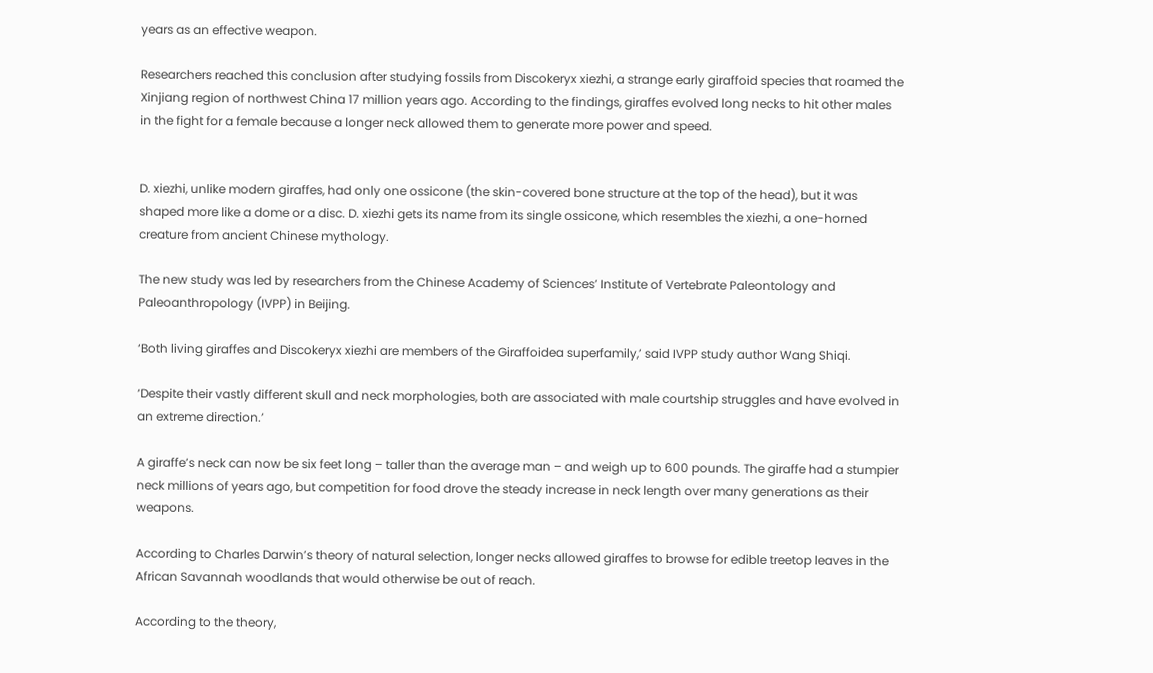years as an effective weapon.

Researchers reached this conclusion after studying fossils from Discokeryx xiezhi, a strange early giraffoid species that roamed the Xinjiang region of northwest China 17 million years ago. According to the findings, giraffes evolved long necks to hit other males in the fight for a female because a longer neck allowed them to generate more power and speed.


D. xiezhi, unlike modern giraffes, had only one ossicone (the skin-covered bone structure at the top of the head), but it was shaped more like a dome or a disc. D. xiezhi gets its name from its single ossicone, which resembles the xiezhi, a one-horned creature from ancient Chinese mythology.

The new study was led by researchers from the Chinese Academy of Sciences’ Institute of Vertebrate Paleontology and Paleoanthropology (IVPP) in Beijing.

‘Both living giraffes and Discokeryx xiezhi are members of the Giraffoidea superfamily,’ said IVPP study author Wang Shiqi.

‘Despite their vastly different skull and neck morphologies, both are associated with male courtship struggles and have evolved in an extreme direction.’

A giraffe’s neck can now be six feet long – taller than the average man – and weigh up to 600 pounds. The giraffe had a stumpier neck millions of years ago, but competition for food drove the steady increase in neck length over many generations as their weapons.

According to Charles Darwin’s theory of natural selection, longer necks allowed giraffes to browse for edible treetop leaves in the African Savannah woodlands that would otherwise be out of reach.

According to the theory,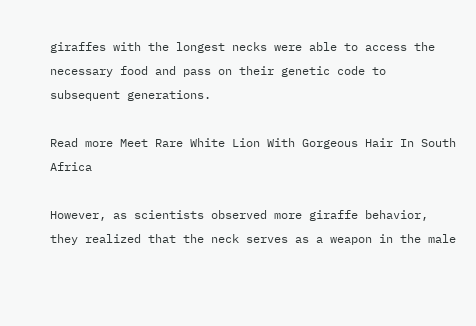giraffes with the longest necks were able to access the necessary food and pass on their genetic code to subsequent generations.

Read more Meet Rare White Lion With Gorgeous Hair In South Africa

However, as scientists observed more giraffe behavior, they realized that the neck serves as a weapon in the male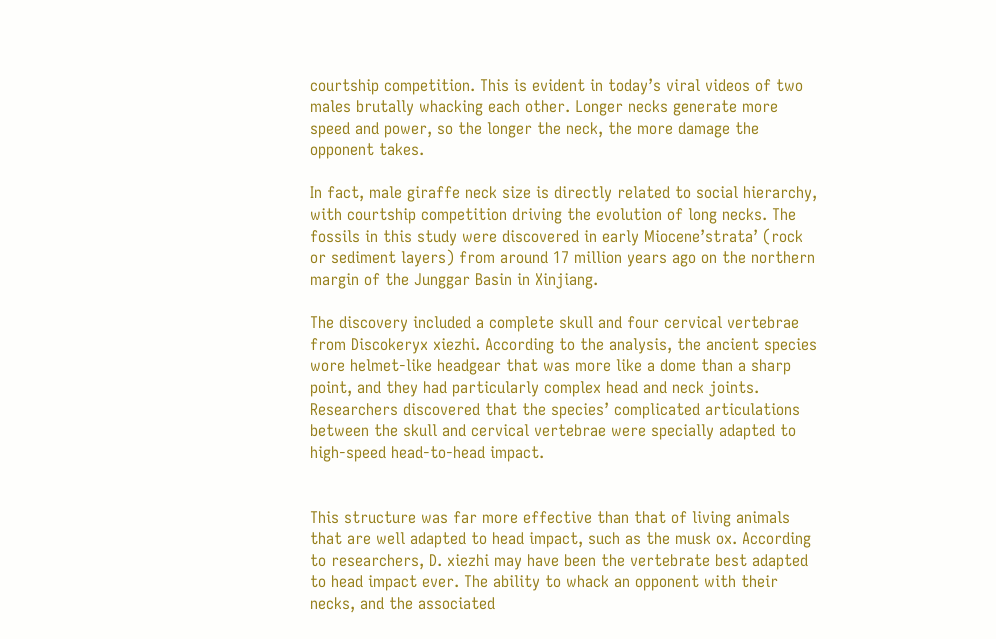courtship competition. This is evident in today’s viral videos of two males brutally whacking each other. Longer necks generate more speed and power, so the longer the neck, the more damage the opponent takes.

In fact, male giraffe neck size is directly related to social hierarchy, with courtship competition driving the evolution of long necks. The fossils in this study were discovered in early Miocene’strata’ (rock or sediment layers) from around 17 million years ago on the northern margin of the Junggar Basin in Xinjiang.

The discovery included a complete skull and four cervical vertebrae from Discokeryx xiezhi. According to the analysis, the ancient species wore helmet-like headgear that was more like a dome than a sharp point, and they had particularly complex head and neck joints. Researchers discovered that the species’ complicated articulations between the skull and cervical vertebrae were specially adapted to high-speed head-to-head impact.


This structure was far more effective than that of living animals that are well adapted to head impact, such as the musk ox. According to researchers, D. xiezhi may have been the vertebrate best adapted to head impact ever. The ability to whack an opponent with their necks, and the associated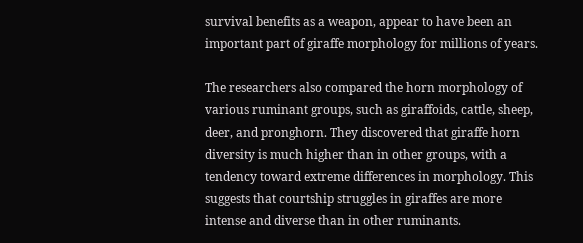survival benefits as a weapon, appear to have been an important part of giraffe morphology for millions of years.

The researchers also compared the horn morphology of various ruminant groups, such as giraffoids, cattle, sheep, deer, and pronghorn. They discovered that giraffe horn diversity is much higher than in other groups, with a tendency toward extreme differences in morphology. This suggests that courtship struggles in giraffes are more intense and diverse than in other ruminants.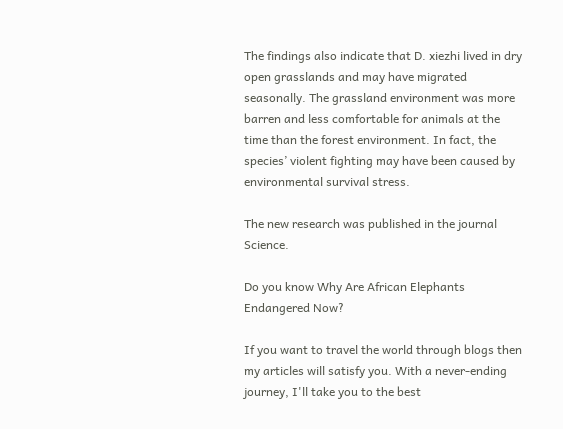The findings also indicate that D. xiezhi lived in dry open grasslands and may have migrated seasonally. The grassland environment was more barren and less comfortable for animals at the time than the forest environment. In fact, the species’ violent fighting may have been caused by environmental survival stress.

The new research was published in the journal Science.

Do you know Why Are African Elephants Endangered Now?

If you want to travel the world through blogs then my articles will satisfy you. With a never-ending journey, I'll take you to the best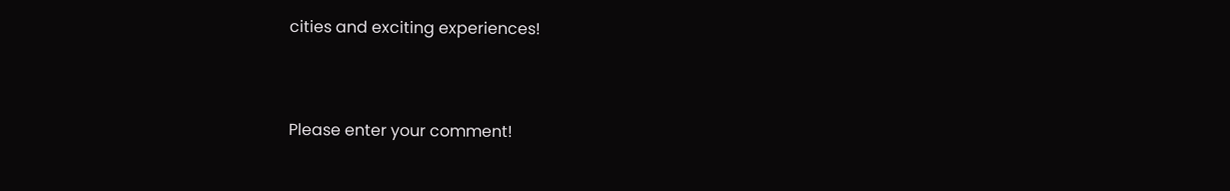cities and exciting experiences!


Please enter your comment!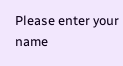Please enter your name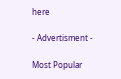here

- Advertisment -

Most Popular